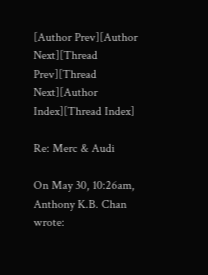[Author Prev][Author Next][Thread Prev][Thread Next][Author Index][Thread Index]

Re: Merc & Audi

On May 30, 10:26am, Anthony K.B. Chan wrote: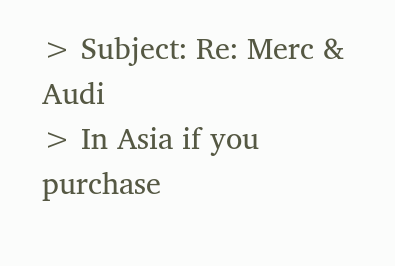> Subject: Re: Merc & Audi
> In Asia if you purchase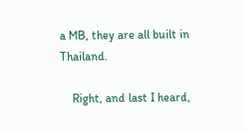a MB, they are all built in Thailand.

    Right, and last I heard,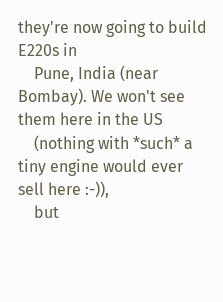they're now going to build E220s in
    Pune, India (near Bombay). We won't see them here in the US
    (nothing with *such* a tiny engine would ever sell here :-)),
    but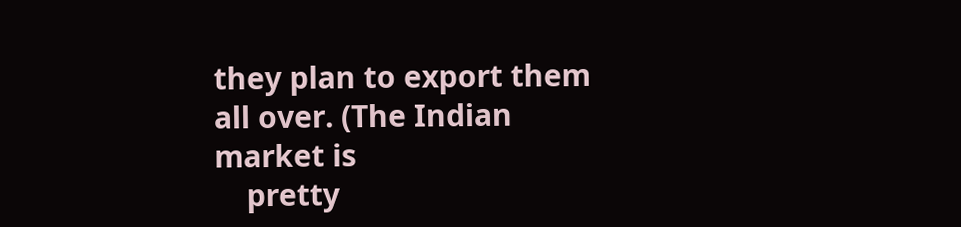they plan to export them all over. (The Indian market is
    pretty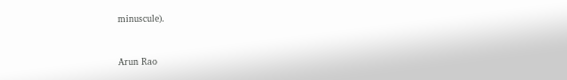minuscule).


Arun Rao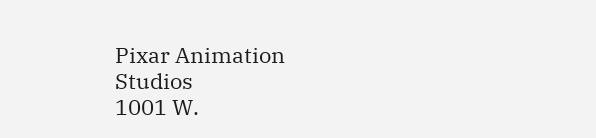Pixar Animation Studios
1001 W.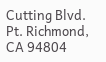Cutting Blvd.
Pt. Richmond, CA 94804